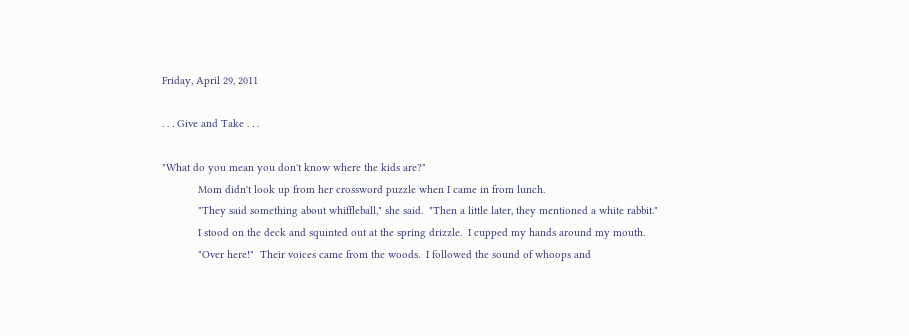Friday, April 29, 2011

. . . Give and Take . . .

"What do you mean you don't know where the kids are?"
            Mom didn't look up from her crossword puzzle when I came in from lunch.
            "They said something about whiffleball," she said.  "Then a little later, they mentioned a white rabbit."
            I stood on the deck and squinted out at the spring drizzle.  I cupped my hands around my mouth.
            "Over here!"  Their voices came from the woods.  I followed the sound of whoops and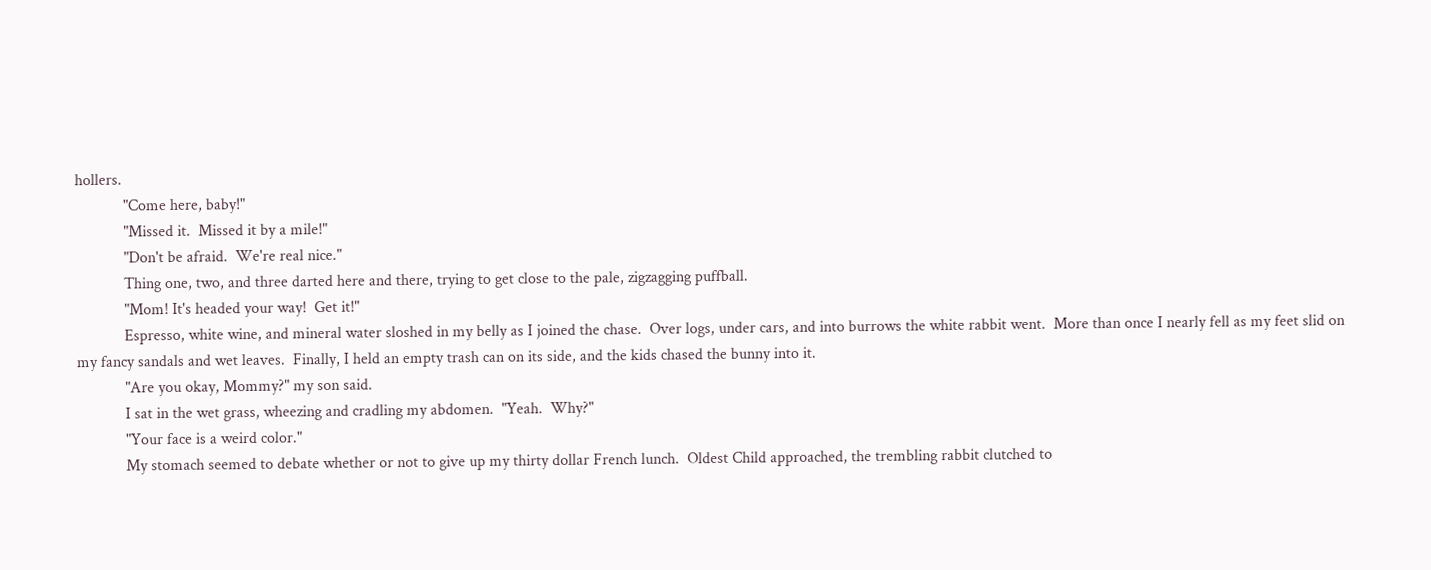hollers.
            "Come here, baby!"
            "Missed it.  Missed it by a mile!"
            "Don't be afraid.  We're real nice."
            Thing one, two, and three darted here and there, trying to get close to the pale, zigzagging puffball.
            "Mom! It's headed your way!  Get it!"
            Espresso, white wine, and mineral water sloshed in my belly as I joined the chase.  Over logs, under cars, and into burrows the white rabbit went.  More than once I nearly fell as my feet slid on my fancy sandals and wet leaves.  Finally, I held an empty trash can on its side, and the kids chased the bunny into it.
            "Are you okay, Mommy?" my son said.
            I sat in the wet grass, wheezing and cradling my abdomen.  "Yeah.  Why?"
            "Your face is a weird color."
            My stomach seemed to debate whether or not to give up my thirty dollar French lunch.  Oldest Child approached, the trembling rabbit clutched to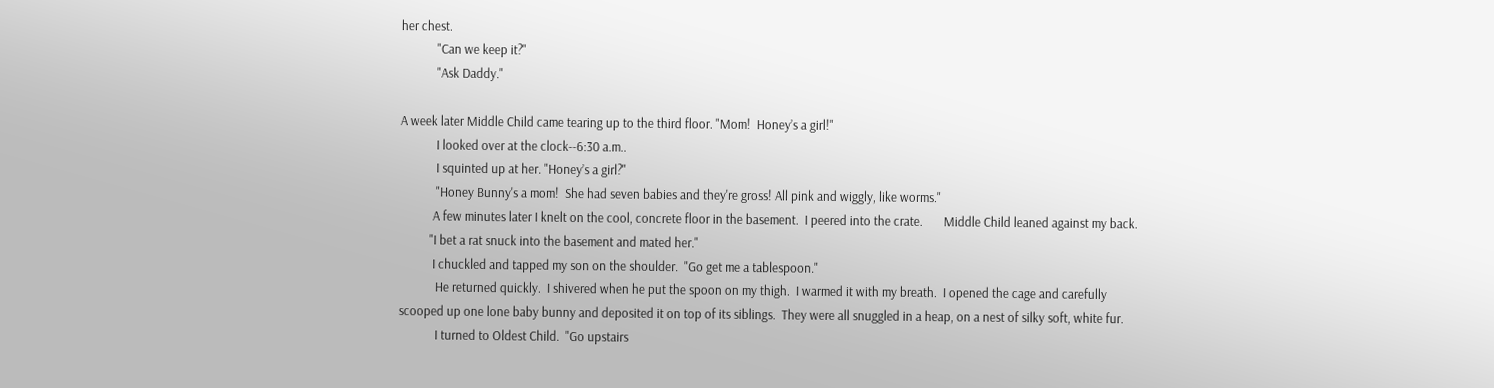her chest.
            "Can we keep it?"
            "Ask Daddy."

A week later Middle Child came tearing up to the third floor. "Mom!  Honey’s a girl!"
            I looked over at the clock--6:30 a.m..
            I squinted up at her. "Honey’s a girl?"
            "Honey Bunny's a mom!  She had seven babies and they're gross! All pink and wiggly, like worms."
           A few minutes later I knelt on the cool, concrete floor in the basement.  I peered into the crate.       Middle Child leaned against my back.
          "I bet a rat snuck into the basement and mated her."
           I chuckled and tapped my son on the shoulder.  "Go get me a tablespoon."
            He returned quickly.  I shivered when he put the spoon on my thigh.  I warmed it with my breath.  I opened the cage and carefully scooped up one lone baby bunny and deposited it on top of its siblings.  They were all snuggled in a heap, on a nest of silky soft, white fur.
            I turned to Oldest Child.  "Go upstairs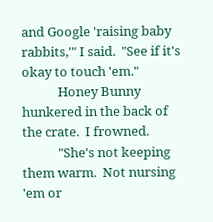and Google 'raising baby rabbits,'" I said.  "See if it's okay to touch 'em."
            Honey Bunny hunkered in the back of the crate.  I frowned.
            "She's not keeping them warm.  Not nursing 'em or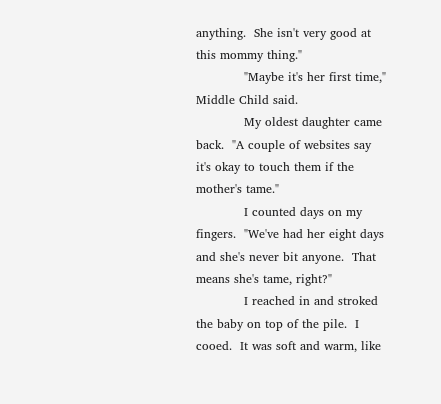anything.  She isn't very good at this mommy thing."
            "Maybe it's her first time," Middle Child said.
            My oldest daughter came back.  "A couple of websites say it's okay to touch them if the mother's tame."
            I counted days on my fingers.  "We've had her eight days and she's never bit anyone.  That means she's tame, right?"
            I reached in and stroked the baby on top of the pile.  I cooed.  It was soft and warm, like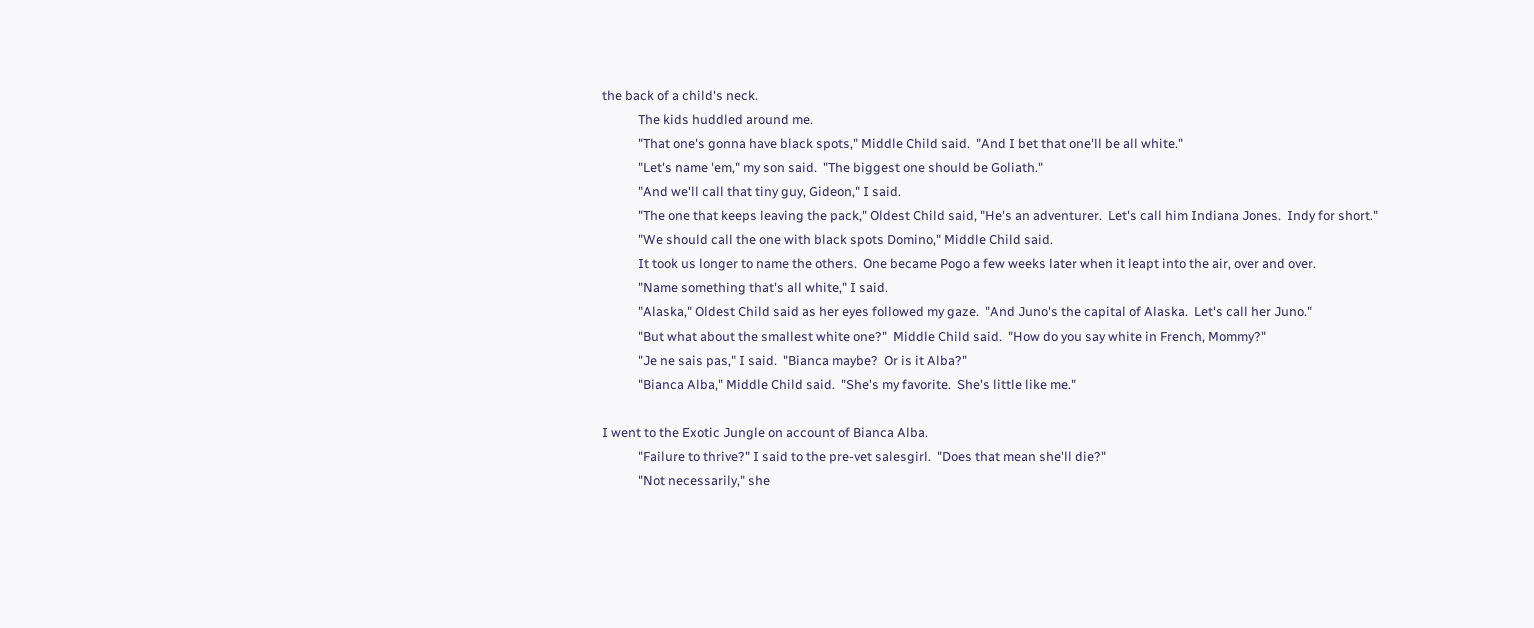the back of a child's neck.
            The kids huddled around me.
            "That one's gonna have black spots," Middle Child said.  "And I bet that one'll be all white."
            "Let's name 'em," my son said.  "The biggest one should be Goliath."
            "And we'll call that tiny guy, Gideon," I said.
            "The one that keeps leaving the pack," Oldest Child said, "He's an adventurer.  Let's call him Indiana Jones.  Indy for short."
            "We should call the one with black spots Domino," Middle Child said.
            It took us longer to name the others.  One became Pogo a few weeks later when it leapt into the air, over and over.
            "Name something that's all white," I said.
            "Alaska," Oldest Child said as her eyes followed my gaze.  "And Juno's the capital of Alaska.  Let's call her Juno."
            "But what about the smallest white one?"  Middle Child said.  "How do you say white in French, Mommy?"
            "Je ne sais pas," I said.  "Bianca maybe?  Or is it Alba?"
            "Bianca Alba," Middle Child said.  "She's my favorite.  She's little like me."

I went to the Exotic Jungle on account of Bianca Alba.
            "Failure to thrive?" I said to the pre-vet salesgirl.  "Does that mean she'll die?"
            "Not necessarily," she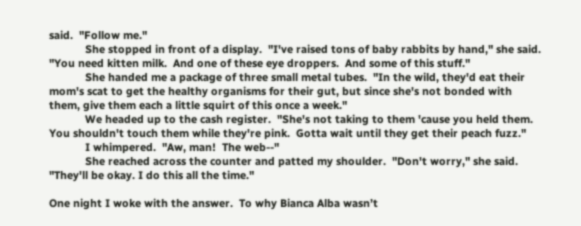said.  "Follow me."
            She stopped in front of a display.  "I've raised tons of baby rabbits by hand," she said.  "You need kitten milk.  And one of these eye droppers.  And some of this stuff."
            She handed me a package of three small metal tubes.  "In the wild, they'd eat their mom's scat to get the healthy organisms for their gut, but since she's not bonded with them, give them each a little squirt of this once a week."
            We headed up to the cash register.  "She's not taking to them 'cause you held them.  You shouldn't touch them while they're pink.  Gotta wait until they get their peach fuzz."
            I whimpered.  "Aw, man!  The web--"
            She reached across the counter and patted my shoulder.  "Don't worry," she said.  "They'll be okay. I do this all the time."

One night I woke with the answer.  To why Bianca Alba wasn’t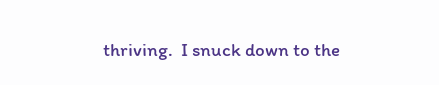thriving.  I snuck down to the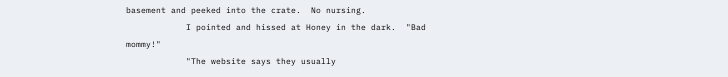basement and peeked into the crate.  No nursing.
            I pointed and hissed at Honey in the dark.  "Bad mommy!"
            "The website says they usually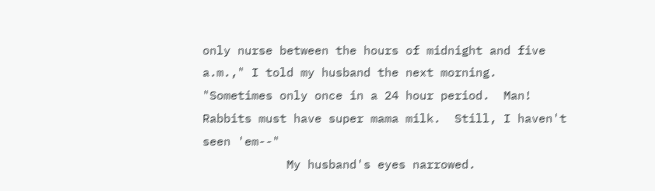only nurse between the hours of midnight and five a.m.," I told my husband the next morning.  "Sometimes only once in a 24 hour period.  Man!  Rabbits must have super mama milk.  Still, I haven't seen 'em--"
            My husband's eyes narrowed.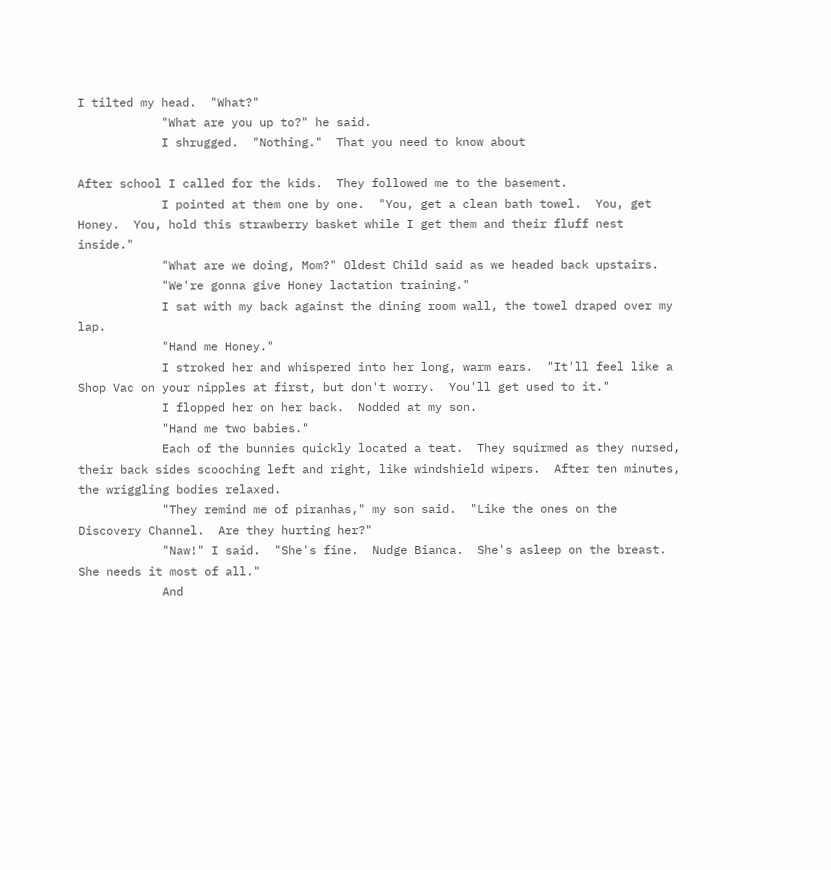I tilted my head.  "What?"
            "What are you up to?" he said.
            I shrugged.  "Nothing."  That you need to know about

After school I called for the kids.  They followed me to the basement.
            I pointed at them one by one.  "You, get a clean bath towel.  You, get Honey.  You, hold this strawberry basket while I get them and their fluff nest inside."
            "What are we doing, Mom?" Oldest Child said as we headed back upstairs.
            "We're gonna give Honey lactation training."
            I sat with my back against the dining room wall, the towel draped over my lap.
            "Hand me Honey."
            I stroked her and whispered into her long, warm ears.  "It'll feel like a Shop Vac on your nipples at first, but don't worry.  You'll get used to it."
            I flopped her on her back.  Nodded at my son.
            "Hand me two babies."
            Each of the bunnies quickly located a teat.  They squirmed as they nursed, their back sides scooching left and right, like windshield wipers.  After ten minutes, the wriggling bodies relaxed.
            "They remind me of piranhas," my son said.  "Like the ones on the Discovery Channel.  Are they hurting her?"
            "Naw!" I said.  "She's fine.  Nudge Bianca.  She's asleep on the breast.  She needs it most of all."
            And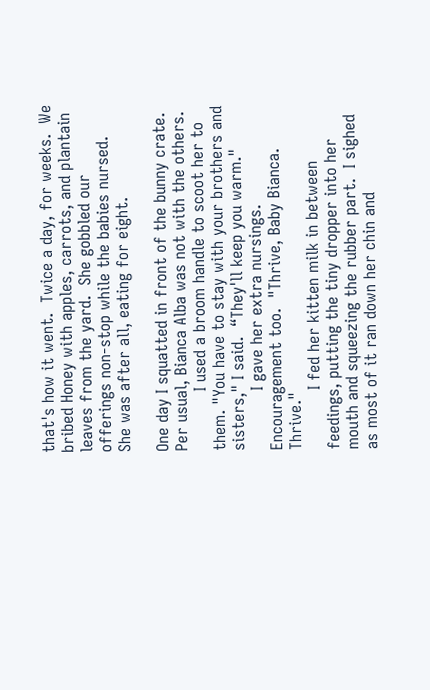that's how it went.  Twice a day, for weeks.  We bribed Honey with apples, carrots, and plantain leaves from the yard.  She gobbled our offerings non-stop while the babies nursed.  She was after all, eating for eight.

One day I squatted in front of the bunny crate.  Per usual, Bianca Alba was not with the others.
            I used a broom handle to scoot her to them. "You have to stay with your brothers and sisters," I said.  “They'll keep you warm."
            I gave her extra nursings.  Encouragement too.  "Thrive, Baby Bianca.  Thrive."
            I fed her kitten milk in between feedings, putting the tiny dropper into her mouth and squeezing the rubber part.  I sighed as most of it ran down her chin and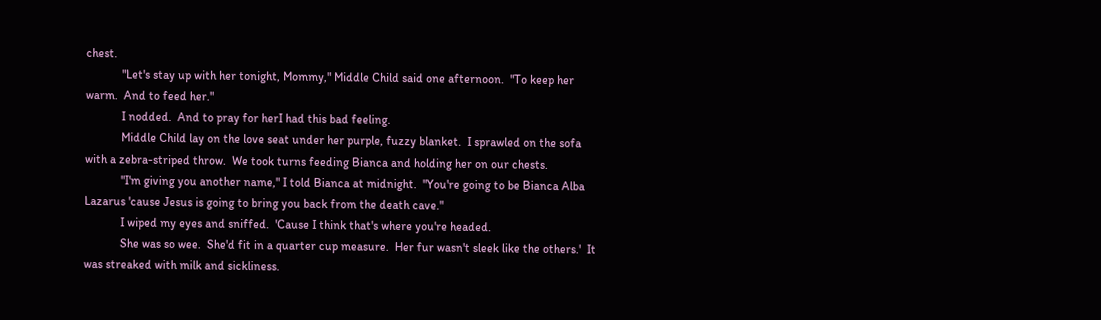chest.
            "Let's stay up with her tonight, Mommy," Middle Child said one afternoon.  "To keep her warm.  And to feed her."
            I nodded.  And to pray for herI had this bad feeling.
            Middle Child lay on the love seat under her purple, fuzzy blanket.  I sprawled on the sofa with a zebra-striped throw.  We took turns feeding Bianca and holding her on our chests.
            "I'm giving you another name," I told Bianca at midnight.  "You're going to be Bianca Alba Lazarus 'cause Jesus is going to bring you back from the death cave."
            I wiped my eyes and sniffed.  'Cause I think that's where you're headed.
            She was so wee.  She'd fit in a quarter cup measure.  Her fur wasn't sleek like the others.'  It was streaked with milk and sickliness.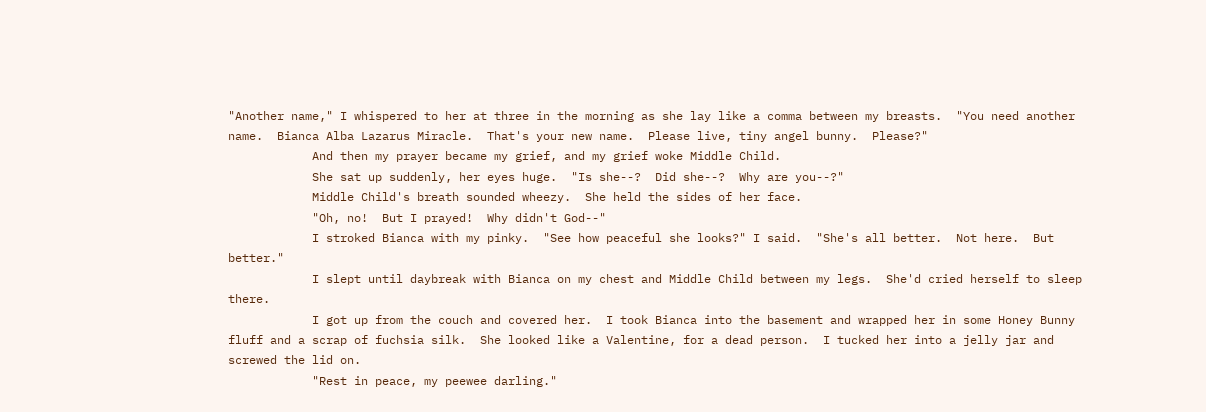"Another name," I whispered to her at three in the morning as she lay like a comma between my breasts.  "You need another name.  Bianca Alba Lazarus Miracle.  That's your new name.  Please live, tiny angel bunny.  Please?"
            And then my prayer became my grief, and my grief woke Middle Child.
            She sat up suddenly, her eyes huge.  "Is she--?  Did she--?  Why are you--?"
            Middle Child's breath sounded wheezy.  She held the sides of her face.
            "Oh, no!  But I prayed!  Why didn't God--"
            I stroked Bianca with my pinky.  "See how peaceful she looks?" I said.  "She's all better.  Not here.  But better."
            I slept until daybreak with Bianca on my chest and Middle Child between my legs.  She'd cried herself to sleep there.
            I got up from the couch and covered her.  I took Bianca into the basement and wrapped her in some Honey Bunny fluff and a scrap of fuchsia silk.  She looked like a Valentine, for a dead person.  I tucked her into a jelly jar and screwed the lid on.
            "Rest in peace, my peewee darling."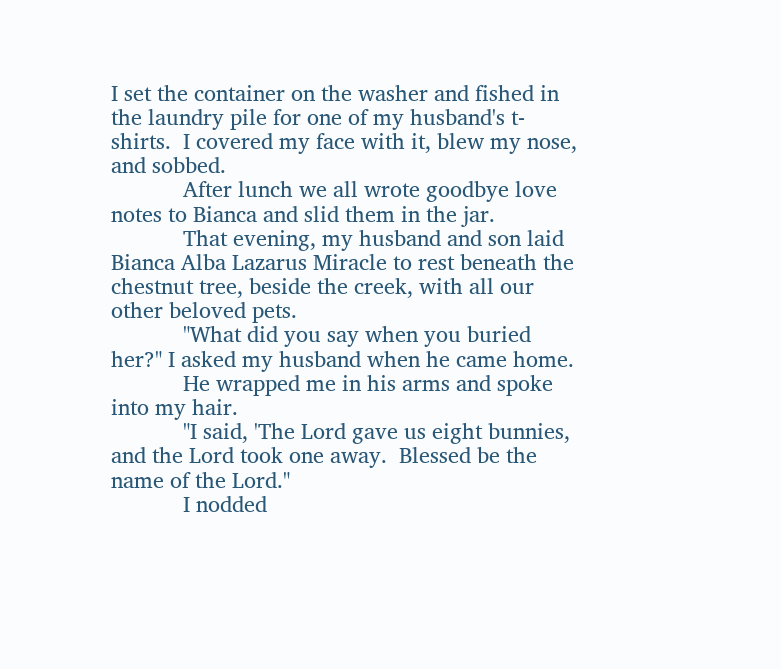I set the container on the washer and fished in the laundry pile for one of my husband's t-shirts.  I covered my face with it, blew my nose, and sobbed.
            After lunch we all wrote goodbye love notes to Bianca and slid them in the jar.
            That evening, my husband and son laid Bianca Alba Lazarus Miracle to rest beneath the chestnut tree, beside the creek, with all our other beloved pets.
            "What did you say when you buried her?" I asked my husband when he came home.
            He wrapped me in his arms and spoke into my hair.
            "I said, 'The Lord gave us eight bunnies, and the Lord took one away.  Blessed be the name of the Lord."
            I nodded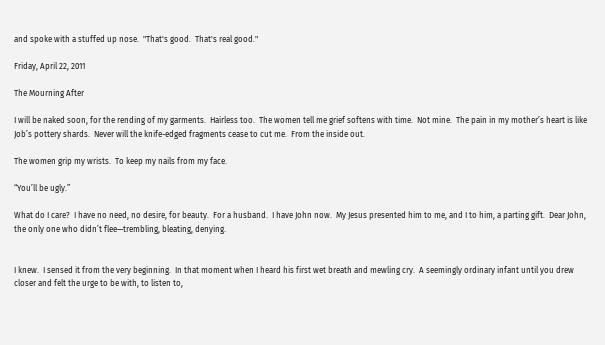and spoke with a stuffed up nose.  "That's good.  That's real good."

Friday, April 22, 2011

The Mourning After

I will be naked soon, for the rending of my garments.  Hairless too.  The women tell me grief softens with time.  Not mine.  The pain in my mother’s heart is like Job’s pottery shards.  Never will the knife-edged fragments cease to cut me.  From the inside out.

The women grip my wrists.  To keep my nails from my face.

“You’ll be ugly.”

What do I care?  I have no need, no desire, for beauty.  For a husband.  I have John now.  My Jesus presented him to me, and I to him, a parting gift.  Dear John, the only one who didn’t flee—trembling, bleating, denying.


I knew.  I sensed it from the very beginning.  In that moment when I heard his first wet breath and mewling cry.  A seemingly ordinary infant until you drew closer and felt the urge to be with, to listen to,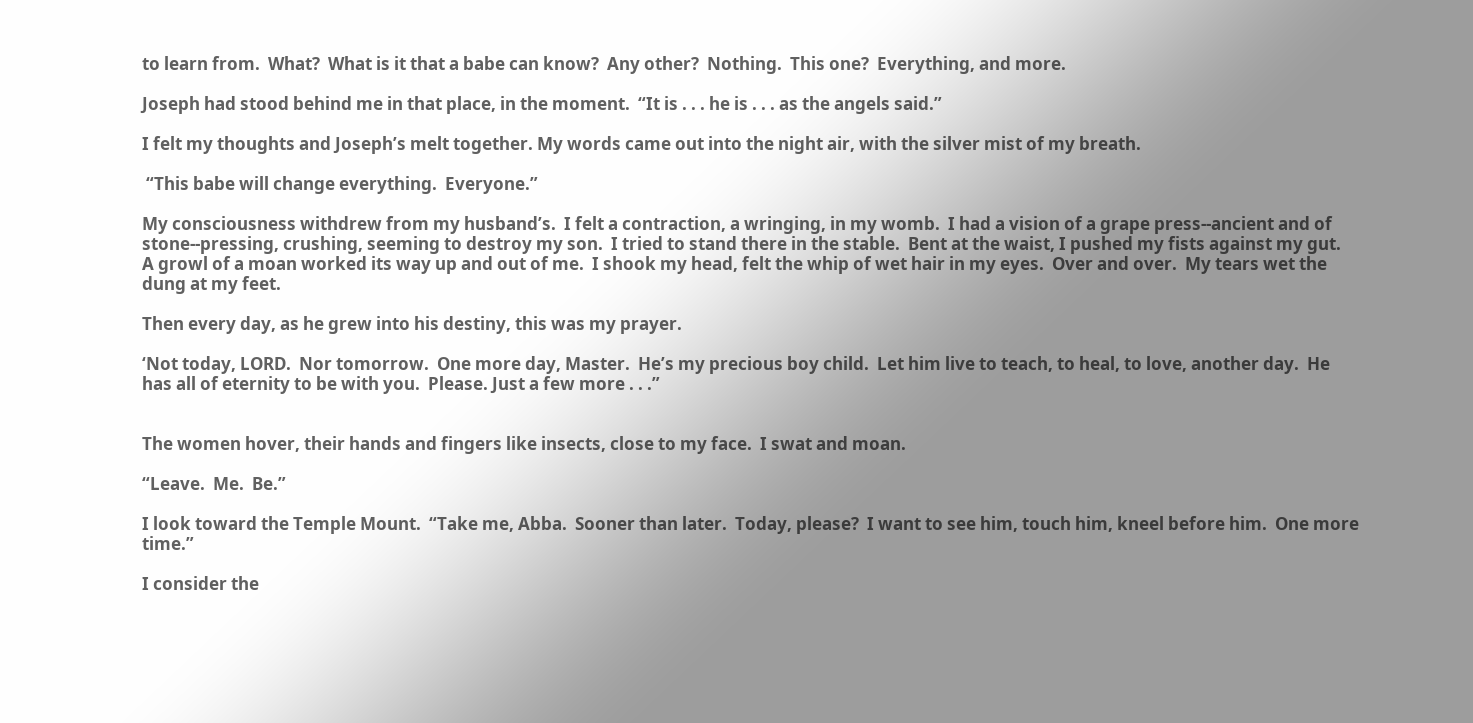to learn from.  What?  What is it that a babe can know?  Any other?  Nothing.  This one?  Everything, and more.

Joseph had stood behind me in that place, in the moment.  “It is . . . he is . . . as the angels said.”

I felt my thoughts and Joseph’s melt together. My words came out into the night air, with the silver mist of my breath.

 “This babe will change everything.  Everyone.”

My consciousness withdrew from my husband’s.  I felt a contraction, a wringing, in my womb.  I had a vision of a grape press--ancient and of stone--pressing, crushing, seeming to destroy my son.  I tried to stand there in the stable.  Bent at the waist, I pushed my fists against my gut.  A growl of a moan worked its way up and out of me.  I shook my head, felt the whip of wet hair in my eyes.  Over and over.  My tears wet the dung at my feet.

Then every day, as he grew into his destiny, this was my prayer.

‘Not today, LORD.  Nor tomorrow.  One more day, Master.  He’s my precious boy child.  Let him live to teach, to heal, to love, another day.  He has all of eternity to be with you.  Please. Just a few more . . .”


The women hover, their hands and fingers like insects, close to my face.  I swat and moan.

“Leave.  Me.  Be.”

I look toward the Temple Mount.  “Take me, Abba.  Sooner than later.  Today, please?  I want to see him, touch him, kneel before him.  One more time.”

I consider the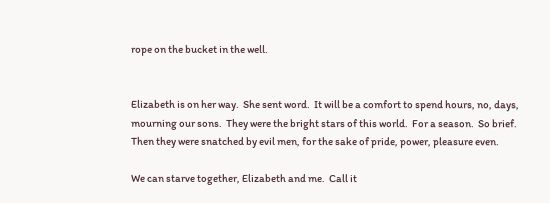rope on the bucket in the well.


Elizabeth is on her way.  She sent word.  It will be a comfort to spend hours, no, days, mourning our sons.  They were the bright stars of this world.  For a season.  So brief.  Then they were snatched by evil men, for the sake of pride, power, pleasure even.

We can starve together, Elizabeth and me.  Call it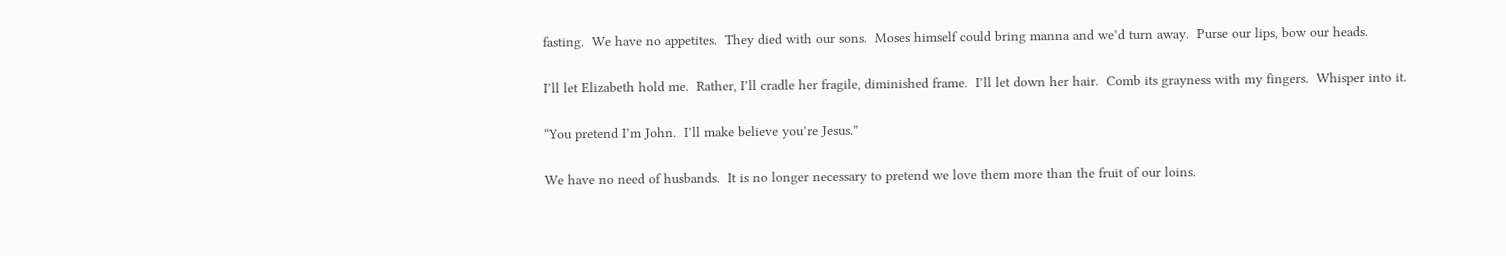fasting.  We have no appetites.  They died with our sons.  Moses himself could bring manna and we’d turn away.  Purse our lips, bow our heads.

I’ll let Elizabeth hold me.  Rather, I’ll cradle her fragile, diminished frame.  I’ll let down her hair.  Comb its grayness with my fingers.  Whisper into it.

“You pretend I’m John.  I’ll make believe you’re Jesus.”

We have no need of husbands.  It is no longer necessary to pretend we love them more than the fruit of our loins.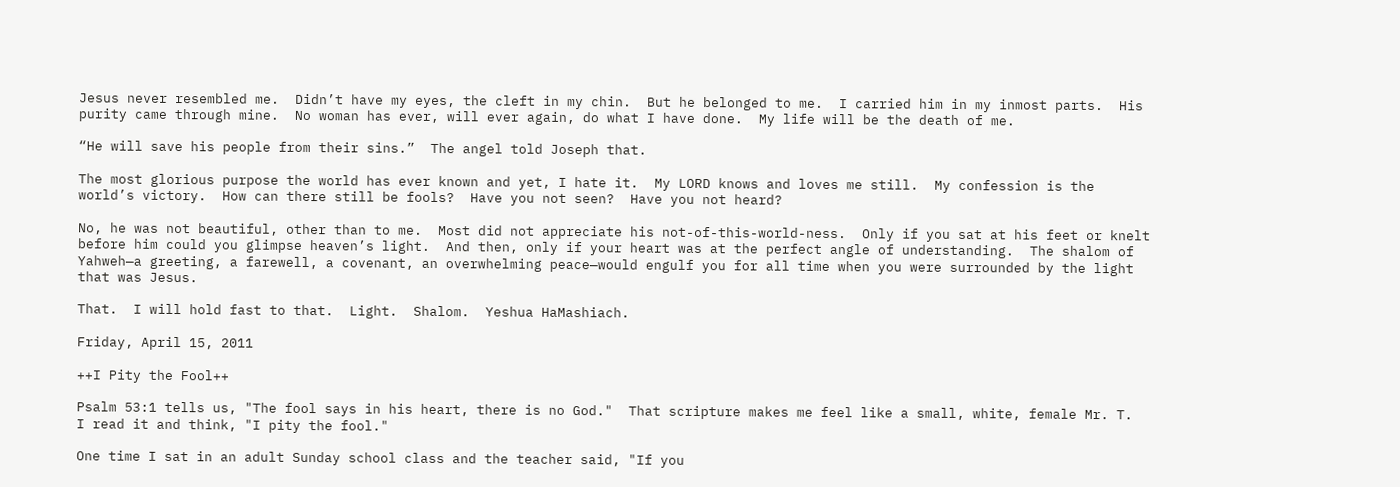Jesus never resembled me.  Didn’t have my eyes, the cleft in my chin.  But he belonged to me.  I carried him in my inmost parts.  His purity came through mine.  No woman has ever, will ever again, do what I have done.  My life will be the death of me.

“He will save his people from their sins.”  The angel told Joseph that.

The most glorious purpose the world has ever known and yet, I hate it.  My LORD knows and loves me still.  My confession is the world’s victory.  How can there still be fools?  Have you not seen?  Have you not heard?

No, he was not beautiful, other than to me.  Most did not appreciate his not-of-this-world-ness.  Only if you sat at his feet or knelt before him could you glimpse heaven’s light.  And then, only if your heart was at the perfect angle of understanding.  The shalom of Yahweh—a greeting, a farewell, a covenant, an overwhelming peace—would engulf you for all time when you were surrounded by the light that was Jesus.

That.  I will hold fast to that.  Light.  Shalom.  Yeshua HaMashiach.

Friday, April 15, 2011

++I Pity the Fool++

Psalm 53:1 tells us, "The fool says in his heart, there is no God."  That scripture makes me feel like a small, white, female Mr. T.  I read it and think, "I pity the fool."

One time I sat in an adult Sunday school class and the teacher said, "If you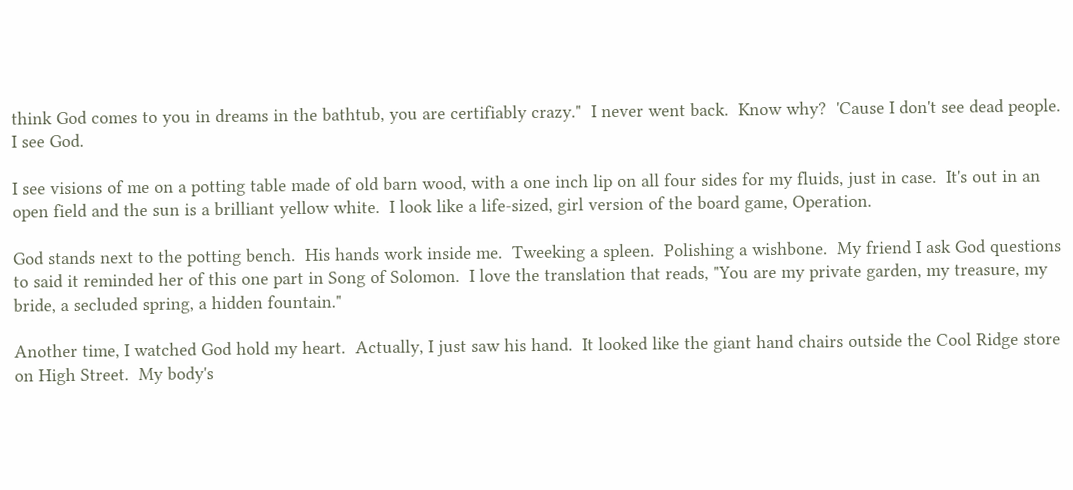think God comes to you in dreams in the bathtub, you are certifiably crazy."  I never went back.  Know why?  'Cause I don't see dead people.  I see God.

I see visions of me on a potting table made of old barn wood, with a one inch lip on all four sides for my fluids, just in case.  It's out in an open field and the sun is a brilliant yellow white.  I look like a life-sized, girl version of the board game, Operation.

God stands next to the potting bench.  His hands work inside me.  Tweeking a spleen.  Polishing a wishbone.  My friend I ask God questions to said it reminded her of this one part in Song of Solomon.  I love the translation that reads, "You are my private garden, my treasure, my bride, a secluded spring, a hidden fountain."

Another time, I watched God hold my heart.  Actually, I just saw his hand.  It looked like the giant hand chairs outside the Cool Ridge store on High Street.  My body's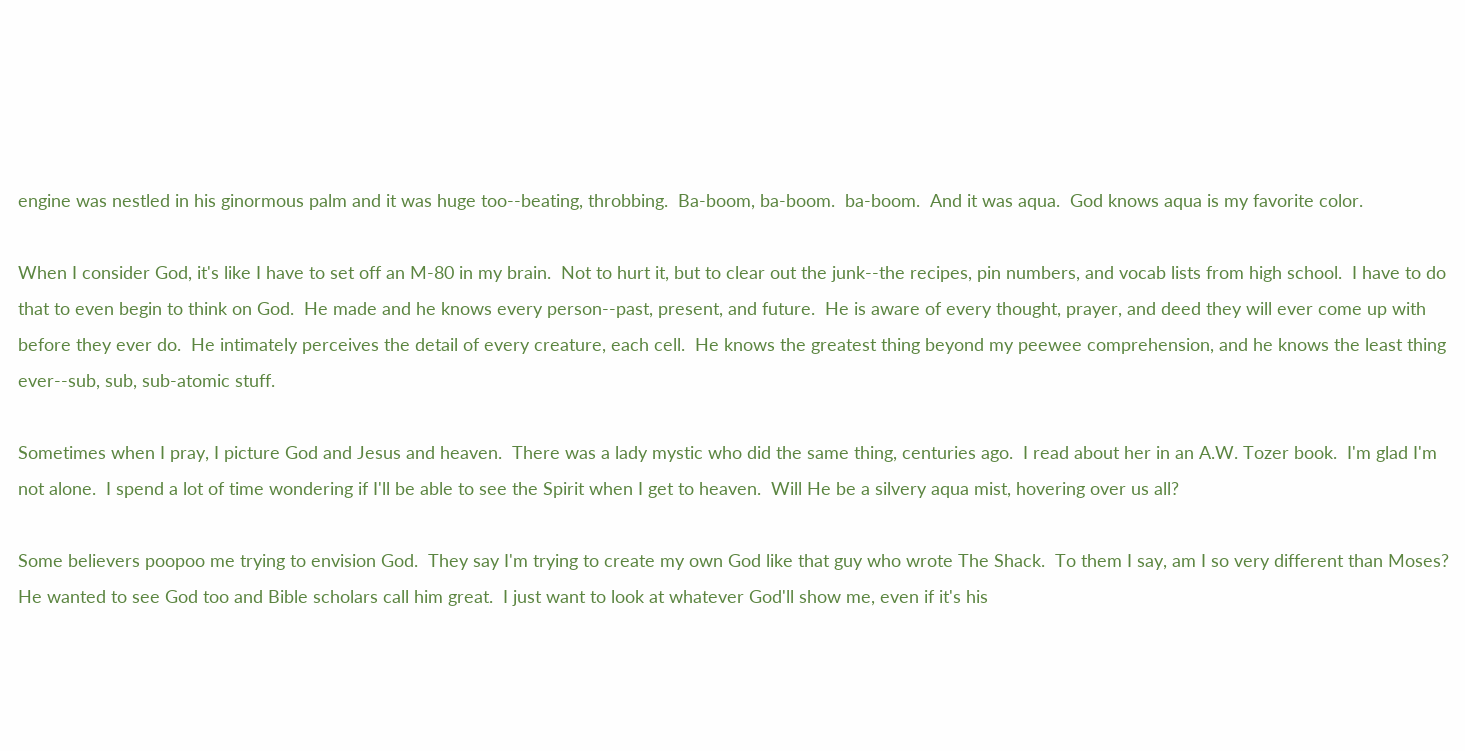engine was nestled in his ginormous palm and it was huge too--beating, throbbing.  Ba-boom, ba-boom.  ba-boom.  And it was aqua.  God knows aqua is my favorite color.

When I consider God, it's like I have to set off an M-80 in my brain.  Not to hurt it, but to clear out the junk--the recipes, pin numbers, and vocab lists from high school.  I have to do that to even begin to think on God.  He made and he knows every person--past, present, and future.  He is aware of every thought, prayer, and deed they will ever come up with before they ever do.  He intimately perceives the detail of every creature, each cell.  He knows the greatest thing beyond my peewee comprehension, and he knows the least thing ever--sub, sub, sub-atomic stuff.

Sometimes when I pray, I picture God and Jesus and heaven.  There was a lady mystic who did the same thing, centuries ago.  I read about her in an A.W. Tozer book.  I'm glad I'm not alone.  I spend a lot of time wondering if I'll be able to see the Spirit when I get to heaven.  Will He be a silvery aqua mist, hovering over us all?

Some believers poopoo me trying to envision God.  They say I'm trying to create my own God like that guy who wrote The Shack.  To them I say, am I so very different than Moses?  He wanted to see God too and Bible scholars call him great.  I just want to look at whatever God'll show me, even if it's his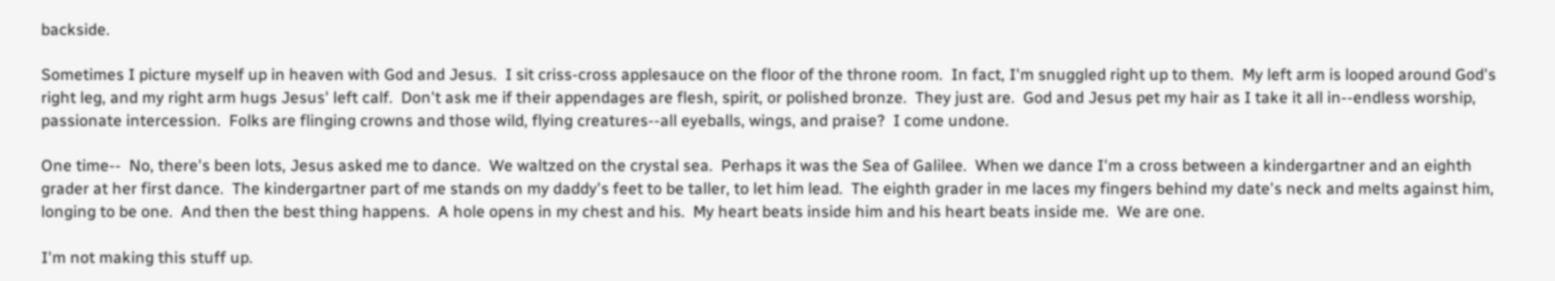backside.

Sometimes I picture myself up in heaven with God and Jesus.  I sit criss-cross applesauce on the floor of the throne room.  In fact, I'm snuggled right up to them.  My left arm is looped around God's right leg, and my right arm hugs Jesus' left calf.  Don't ask me if their appendages are flesh, spirit, or polished bronze.  They just are.  God and Jesus pet my hair as I take it all in--endless worship, passionate intercession.  Folks are flinging crowns and those wild, flying creatures--all eyeballs, wings, and praise?  I come undone.

One time--  No, there's been lots, Jesus asked me to dance.  We waltzed on the crystal sea.  Perhaps it was the Sea of Galilee.  When we dance I'm a cross between a kindergartner and an eighth grader at her first dance.  The kindergartner part of me stands on my daddy's feet to be taller, to let him lead.  The eighth grader in me laces my fingers behind my date's neck and melts against him, longing to be one.  And then the best thing happens.  A hole opens in my chest and his.  My heart beats inside him and his heart beats inside me.  We are one.

I'm not making this stuff up.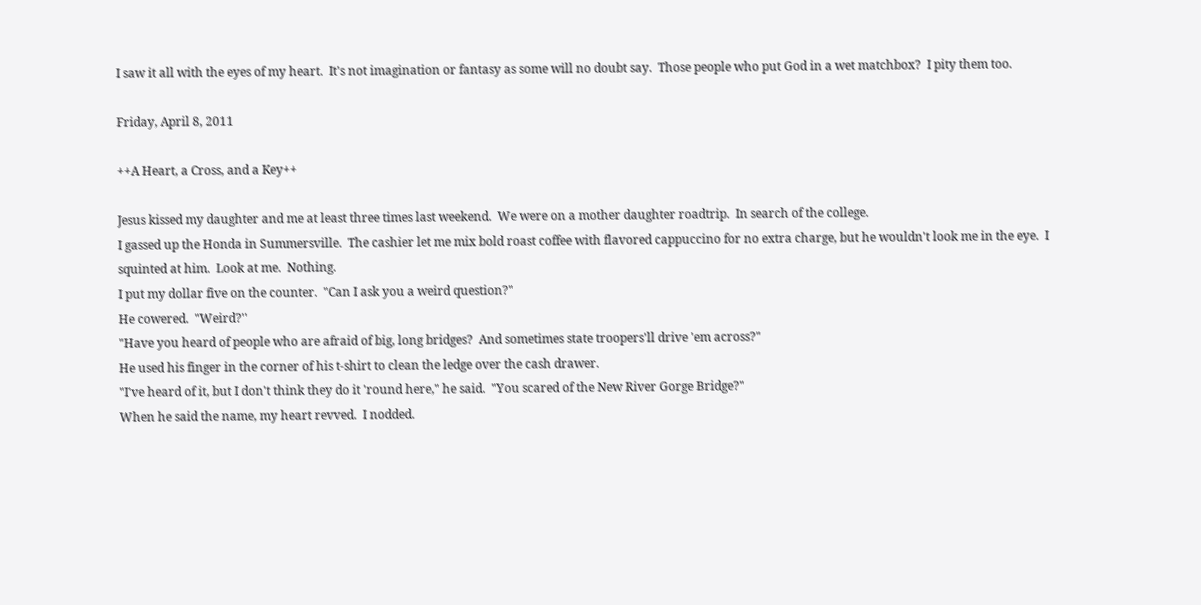I saw it all with the eyes of my heart.  It's not imagination or fantasy as some will no doubt say.  Those people who put God in a wet matchbox?  I pity them too.

Friday, April 8, 2011

++A Heart, a Cross, and a Key++

Jesus kissed my daughter and me at least three times last weekend.  We were on a mother daughter roadtrip.  In search of the college.
I gassed up the Honda in Summersville.  The cashier let me mix bold roast coffee with flavored cappuccino for no extra charge, but he wouldn't look me in the eye.  I squinted at him.  Look at me.  Nothing.
I put my dollar five on the counter.  "Can I ask you a weird question?"
He cowered.  "Weird?''
"Have you heard of people who are afraid of big, long bridges?  And sometimes state troopers'll drive 'em across?"
He used his finger in the corner of his t-shirt to clean the ledge over the cash drawer.
"I've heard of it, but I don't think they do it 'round here," he said.  "You scared of the New River Gorge Bridge?"
When he said the name, my heart revved.  I nodded.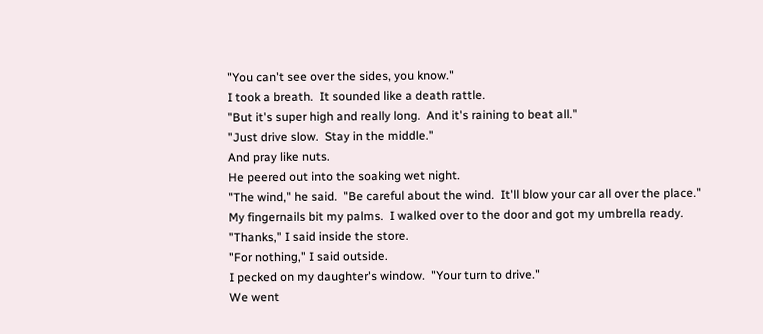"You can't see over the sides, you know."
I took a breath.  It sounded like a death rattle.
"But it's super high and really long.  And it's raining to beat all."
"Just drive slow.  Stay in the middle."
And pray like nuts.
He peered out into the soaking wet night.
"The wind," he said.  "Be careful about the wind.  It'll blow your car all over the place."
My fingernails bit my palms.  I walked over to the door and got my umbrella ready.
"Thanks," I said inside the store.
"For nothing," I said outside.
I pecked on my daughter's window.  "Your turn to drive."
We went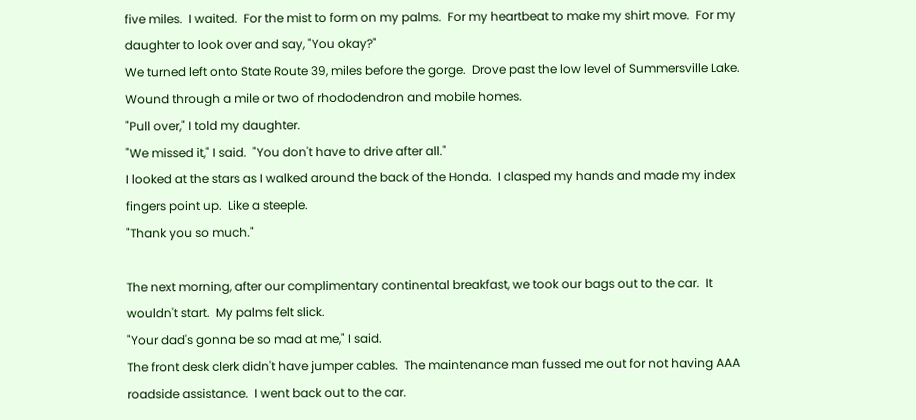five miles.  I waited.  For the mist to form on my palms.  For my heartbeat to make my shirt move.  For my daughter to look over and say, "You okay?"
We turned left onto State Route 39, miles before the gorge.  Drove past the low level of Summersville Lake.  Wound through a mile or two of rhododendron and mobile homes.
"Pull over," I told my daughter.
"We missed it," I said.  "You don't have to drive after all."
I looked at the stars as I walked around the back of the Honda.  I clasped my hands and made my index fingers point up.  Like a steeple.
"Thank you so much."

The next morning, after our complimentary continental breakfast, we took our bags out to the car.  It wouldn't start.  My palms felt slick.
"Your dad's gonna be so mad at me," I said.
The front desk clerk didn't have jumper cables.  The maintenance man fussed me out for not having AAA roadside assistance.  I went back out to the car.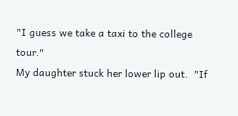"I guess we take a taxi to the college tour."
My daughter stuck her lower lip out.  "If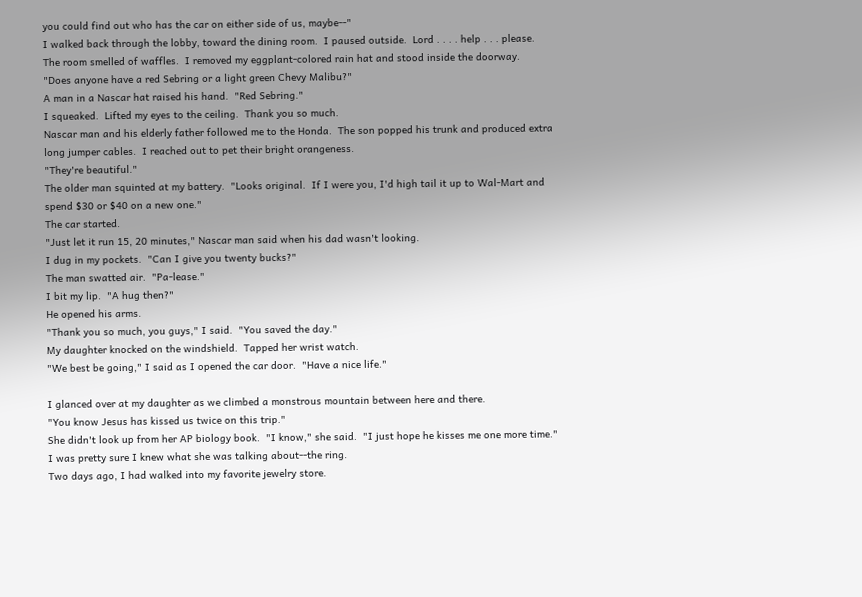you could find out who has the car on either side of us, maybe--"
I walked back through the lobby, toward the dining room.  I paused outside.  Lord . . . . help . . . please.
The room smelled of waffles.  I removed my eggplant-colored rain hat and stood inside the doorway.
"Does anyone have a red Sebring or a light green Chevy Malibu?"
A man in a Nascar hat raised his hand.  "Red Sebring."
I squeaked.  Lifted my eyes to the ceiling.  Thank you so much.
Nascar man and his elderly father followed me to the Honda.  The son popped his trunk and produced extra long jumper cables.  I reached out to pet their bright orangeness.
"They're beautiful."
The older man squinted at my battery.  "Looks original.  If I were you, I'd high tail it up to Wal-Mart and spend $30 or $40 on a new one."
The car started.
"Just let it run 15, 20 minutes," Nascar man said when his dad wasn't looking.
I dug in my pockets.  "Can I give you twenty bucks?"
The man swatted air.  "Pa-lease."
I bit my lip.  "A hug then?"
He opened his arms.
"Thank you so much, you guys," I said.  "You saved the day."
My daughter knocked on the windshield.  Tapped her wrist watch.
"We best be going," I said as I opened the car door.  "Have a nice life."

I glanced over at my daughter as we climbed a monstrous mountain between here and there.
"You know Jesus has kissed us twice on this trip."
She didn't look up from her AP biology book.  "I know," she said.  "I just hope he kisses me one more time."
I was pretty sure I knew what she was talking about--the ring.
Two days ago, I had walked into my favorite jewelry store.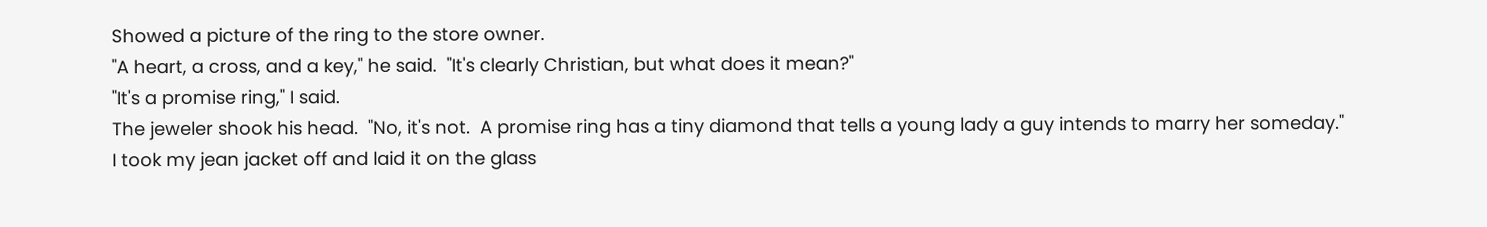Showed a picture of the ring to the store owner.
"A heart, a cross, and a key," he said.  "It's clearly Christian, but what does it mean?"
"It's a promise ring," I said.
The jeweler shook his head.  "No, it's not.  A promise ring has a tiny diamond that tells a young lady a guy intends to marry her someday."
I took my jean jacket off and laid it on the glass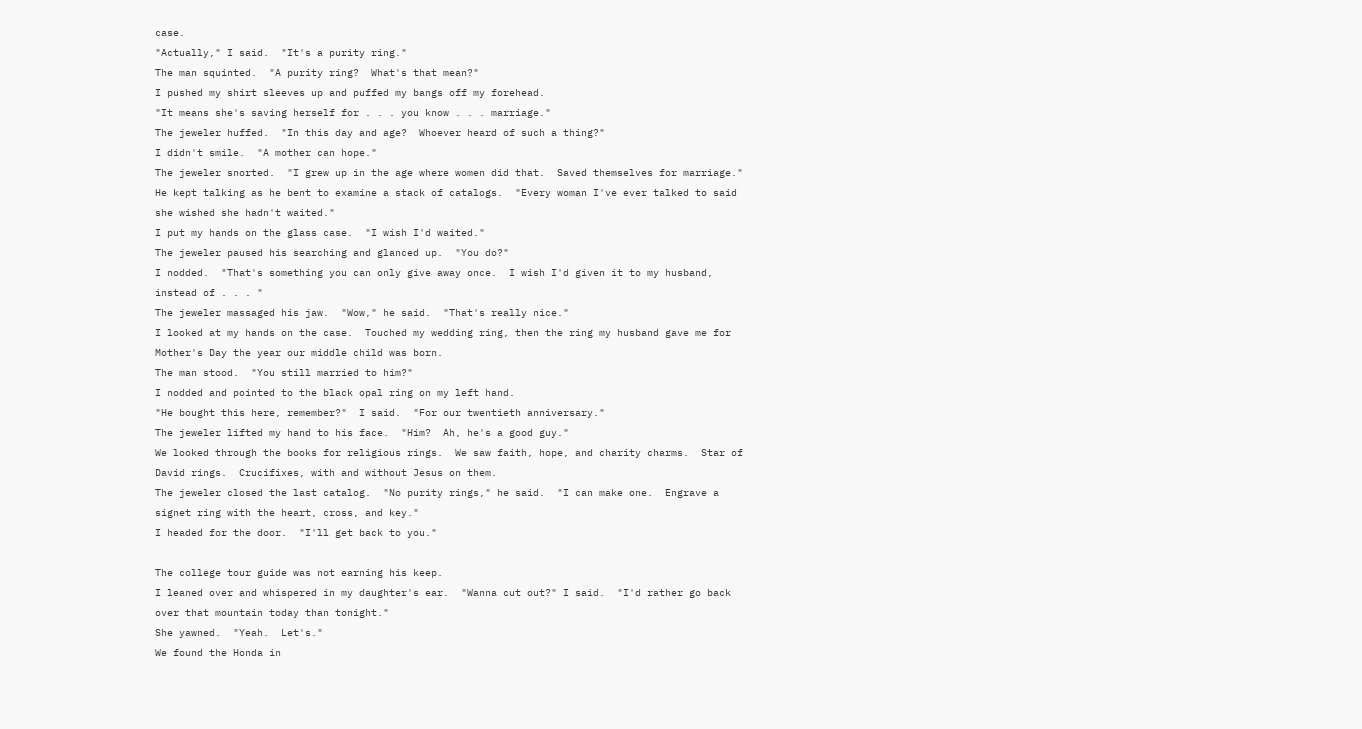case.
"Actually," I said.  "It's a purity ring."
The man squinted.  "A purity ring?  What's that mean?"
I pushed my shirt sleeves up and puffed my bangs off my forehead.
"It means she's saving herself for . . . you know . . . marriage."
The jeweler huffed.  "In this day and age?  Whoever heard of such a thing?"
I didn't smile.  "A mother can hope."
The jeweler snorted.  "I grew up in the age where women did that.  Saved themselves for marriage."
He kept talking as he bent to examine a stack of catalogs.  "Every woman I've ever talked to said she wished she hadn't waited."
I put my hands on the glass case.  "I wish I'd waited."
The jeweler paused his searching and glanced up.  "You do?"
I nodded.  "That's something you can only give away once.  I wish I'd given it to my husband, instead of . . . "
The jeweler massaged his jaw.  "Wow," he said.  "That's really nice."
I looked at my hands on the case.  Touched my wedding ring, then the ring my husband gave me for Mother's Day the year our middle child was born.
The man stood.  "You still married to him?"
I nodded and pointed to the black opal ring on my left hand.
"He bought this here, remember?"  I said.  "For our twentieth anniversary."
The jeweler lifted my hand to his face.  "Him?  Ah, he's a good guy."
We looked through the books for religious rings.  We saw faith, hope, and charity charms.  Star of David rings.  Crucifixes, with and without Jesus on them.
The jeweler closed the last catalog.  "No purity rings," he said.  "I can make one.  Engrave a signet ring with the heart, cross, and key."
I headed for the door.  "I'll get back to you."

The college tour guide was not earning his keep.
I leaned over and whispered in my daughter's ear.  "Wanna cut out?" I said.  "I'd rather go back over that mountain today than tonight."
She yawned.  "Yeah.  Let's."
We found the Honda in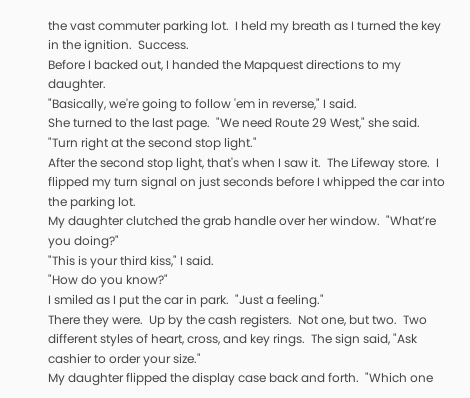the vast commuter parking lot.  I held my breath as I turned the key in the ignition.  Success.
Before I backed out, I handed the Mapquest directions to my daughter.
"Basically, we're going to follow 'em in reverse," I said.
She turned to the last page.  "We need Route 29 West," she said.  "Turn right at the second stop light."
After the second stop light, that's when I saw it.  The Lifeway store.  I flipped my turn signal on just seconds before I whipped the car into the parking lot.
My daughter clutched the grab handle over her window.  "What’re you doing?"
"This is your third kiss," I said.
"How do you know?"
I smiled as I put the car in park.  "Just a feeling."
There they were.  Up by the cash registers.  Not one, but two.  Two different styles of heart, cross, and key rings.  The sign said, "Ask cashier to order your size."
My daughter flipped the display case back and forth.  "Which one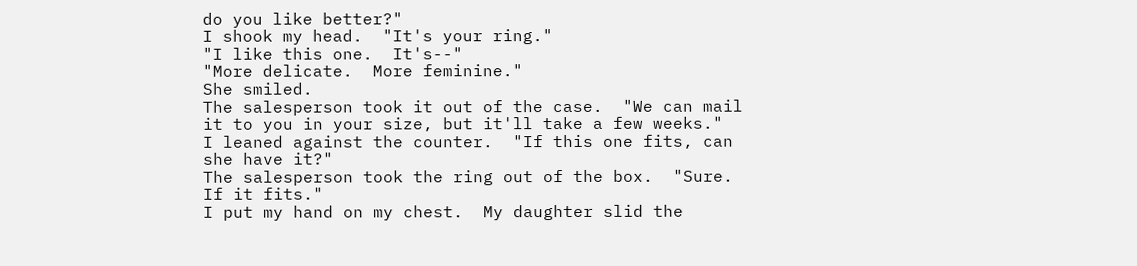do you like better?"
I shook my head.  "It's your ring."
"I like this one.  It's--"
"More delicate.  More feminine."
She smiled.
The salesperson took it out of the case.  "We can mail it to you in your size, but it'll take a few weeks."
I leaned against the counter.  "If this one fits, can she have it?"
The salesperson took the ring out of the box.  "Sure.  If it fits."
I put my hand on my chest.  My daughter slid the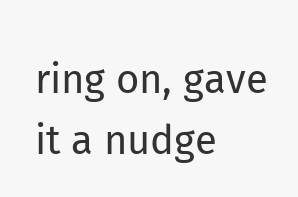ring on, gave it a nudge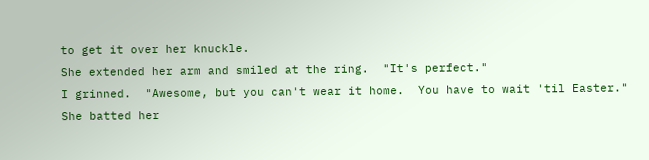to get it over her knuckle.
She extended her arm and smiled at the ring.  "It's perfect."
I grinned.  "Awesome, but you can't wear it home.  You have to wait 'til Easter."
She batted her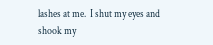lashes at me.  I shut my eyes and shook my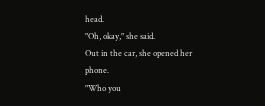head.
"Oh, okay," she said.
Out in the car, she opened her phone.
"Who you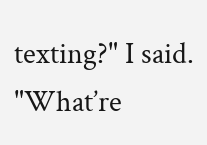texting?" I said.
"What’re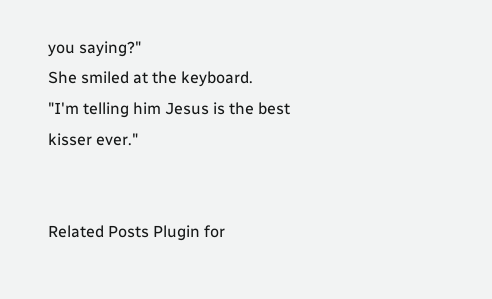you saying?"
She smiled at the keyboard.  "I'm telling him Jesus is the best kisser ever."


Related Posts Plugin for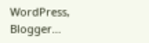WordPress, Blogger...